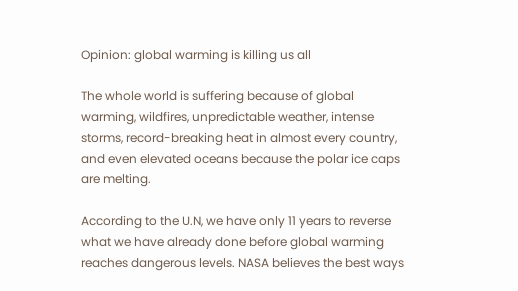Opinion: global warming is killing us all

The whole world is suffering because of global warming, wildfires, unpredictable weather, intense storms, record-breaking heat in almost every country, and even elevated oceans because the polar ice caps are melting.

According to the U.N, we have only 11 years to reverse what we have already done before global warming reaches dangerous levels. NASA believes the best ways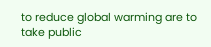to reduce global warming are to take public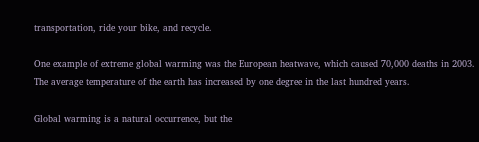transportation, ride your bike, and recycle.

One example of extreme global warming was the European heatwave, which caused 70,000 deaths in 2003. The average temperature of the earth has increased by one degree in the last hundred years.

Global warming is a natural occurrence, but the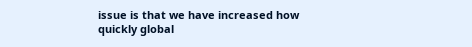issue is that we have increased how quickly global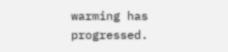warming has progressed.